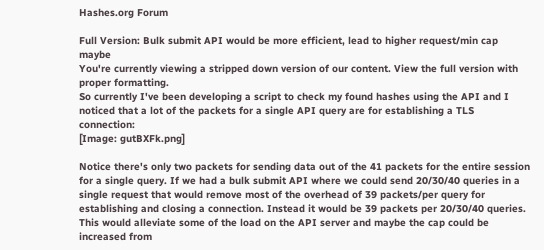Hashes.org Forum

Full Version: Bulk submit API would be more efficient, lead to higher request/min cap maybe
You're currently viewing a stripped down version of our content. View the full version with proper formatting.
So currently I've been developing a script to check my found hashes using the API and I noticed that a lot of the packets for a single API query are for establishing a TLS connection:
[Image: gutBXFk.png]

Notice there's only two packets for sending data out of the 41 packets for the entire session for a single query. If we had a bulk submit API where we could send 20/30/40 queries in a single request that would remove most of the overhead of 39 packets/per query for establishing and closing a connection. Instead it would be 39 packets per 20/30/40 queries. This would alleviate some of the load on the API server and maybe the cap could be increased from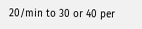20/min to 30 or 40 per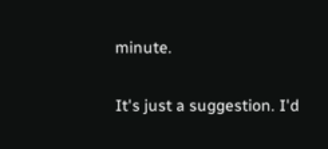minute.

It's just a suggestion. I'd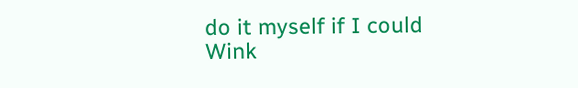do it myself if I could Wink